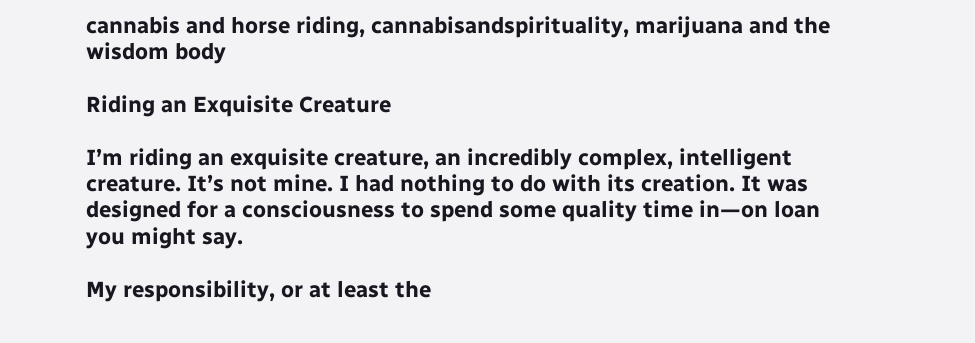cannabis and horse riding, cannabisandspirituality, marijuana and the wisdom body

Riding an Exquisite Creature

I’m riding an exquisite creature, an incredibly complex, intelligent creature. It’s not mine. I had nothing to do with its creation. It was designed for a consciousness to spend some quality time in—on loan you might say.

My responsibility, or at least the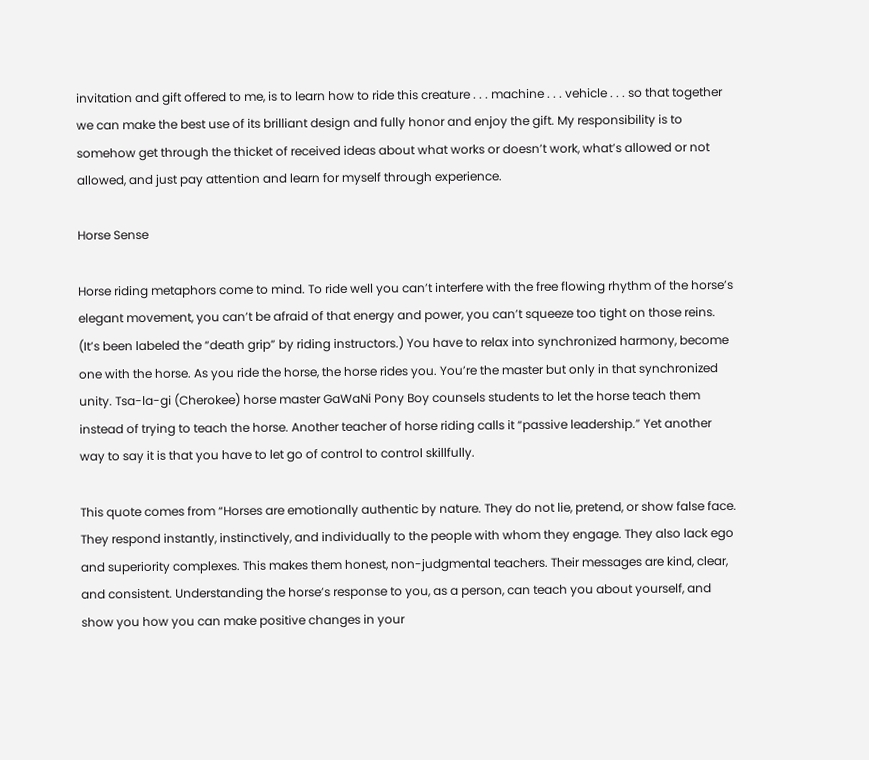invitation and gift offered to me, is to learn how to ride this creature . . . machine . . . vehicle . . . so that together we can make the best use of its brilliant design and fully honor and enjoy the gift. My responsibility is to somehow get through the thicket of received ideas about what works or doesn’t work, what’s allowed or not allowed, and just pay attention and learn for myself through experience.

Horse Sense

Horse riding metaphors come to mind. To ride well you can’t interfere with the free flowing rhythm of the horse’s elegant movement, you can’t be afraid of that energy and power, you can’t squeeze too tight on those reins. (It’s been labeled the “death grip” by riding instructors.) You have to relax into synchronized harmony, become one with the horse. As you ride the horse, the horse rides you. You’re the master but only in that synchronized unity. Tsa-la-gi (Cherokee) horse master GaWaNi Pony Boy counsels students to let the horse teach them instead of trying to teach the horse. Another teacher of horse riding calls it “passive leadership.” Yet another way to say it is that you have to let go of control to control skillfully.

This quote comes from “Horses are emotionally authentic by nature. They do not lie, pretend, or show false face. They respond instantly, instinctively, and individually to the people with whom they engage. They also lack ego and superiority complexes. This makes them honest, non-judgmental teachers. Their messages are kind, clear, and consistent. Understanding the horse’s response to you, as a person, can teach you about yourself, and show you how you can make positive changes in your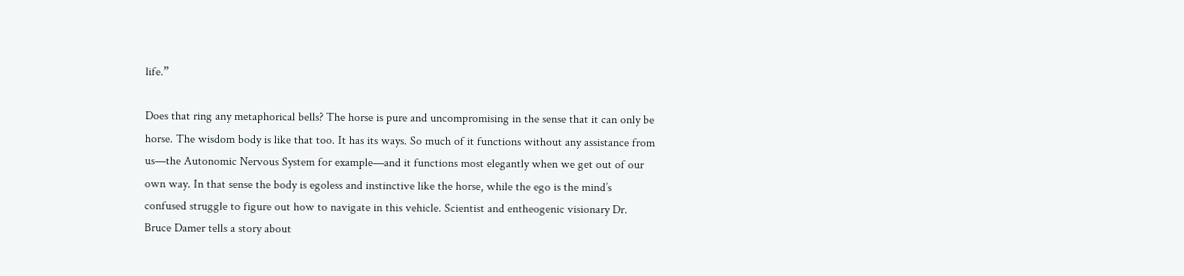life.”

Does that ring any metaphorical bells? The horse is pure and uncompromising in the sense that it can only be horse. The wisdom body is like that too. It has its ways. So much of it functions without any assistance from us—the Autonomic Nervous System for example—and it functions most elegantly when we get out of our own way. In that sense the body is egoless and instinctive like the horse, while the ego is the mind’s confused struggle to figure out how to navigate in this vehicle. Scientist and entheogenic visionary Dr. Bruce Damer tells a story about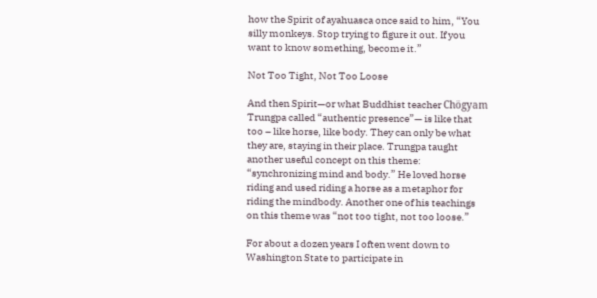how the Spirit of ayahuasca once said to him, “You silly monkeys. Stop trying to figure it out. If you want to know something, become it.”

Not Too Tight, Not Too Loose

And then Spirit—or what Buddhist teacher Chögyam Trungpa called “authentic presence”— is like that too – like horse, like body. They can only be what they are, staying in their place. Trungpa taught another useful concept on this theme: “synchronizing mind and body.” He loved horse riding and used riding a horse as a metaphor for riding the mindbody. Another one of his teachings on this theme was “not too tight, not too loose.”

For about a dozen years I often went down to Washington State to participate in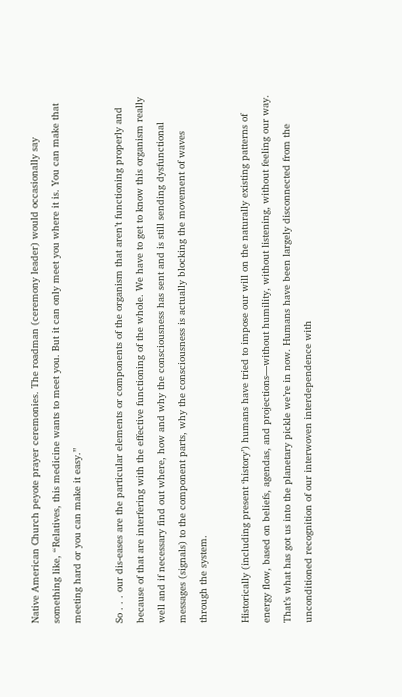Native American Church peyote prayer ceremonies. The roadman (ceremony leader) would occasionally say something like, “Relatives, this medicine wants to meet you. But it can only meet you where it is. You can make that meeting hard or you can make it easy.”

So . . . our dis-eases are the particular elements or components of the organism that aren’t functioning properly and because of that are interfering with the effective functioning of the whole. We have to get to know this organism really well and if necessary find out where, how and why the consciousness has sent and is still sending dysfunctional messages (signals) to the component parts, why the consciousness is actually blocking the movement of waves through the system.

Historically (including present ‘history’) humans have tried to impose our will on the naturally existing patterns of energy flow, based on beliefs, agendas, and projections—without humility, without listening, without feeling our way. That’s what has got us into the planetary pickle we’re in now. Humans have been largely disconnected from the unconditioned recognition of our interwoven interdependence with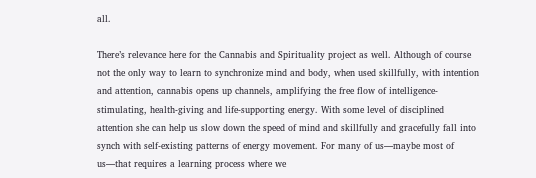all.

There’s relevance here for the Cannabis and Spirituality project as well. Although of course not the only way to learn to synchronize mind and body, when used skillfully, with intention and attention, cannabis opens up channels, amplifying the free flow of intelligence-stimulating, health-giving and life-supporting energy. With some level of disciplined attention she can help us slow down the speed of mind and skillfully and gracefully fall into synch with self-existing patterns of energy movement. For many of us—maybe most of us—that requires a learning process where we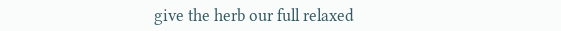give the herb our full relaxed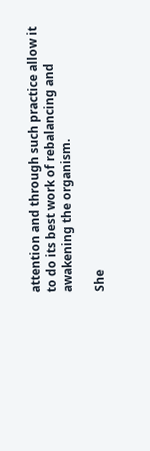attention and through such practice allow it to do its best work of rebalancing and awakening the organism.

She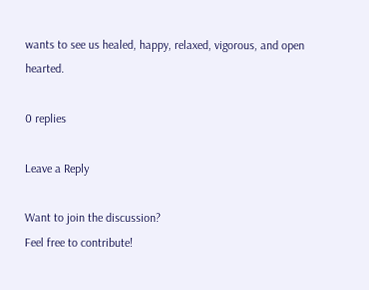wants to see us healed, happy, relaxed, vigorous, and open hearted.

0 replies

Leave a Reply

Want to join the discussion?
Feel free to contribute!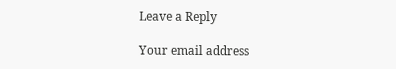Leave a Reply

Your email address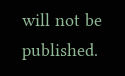will not be published.